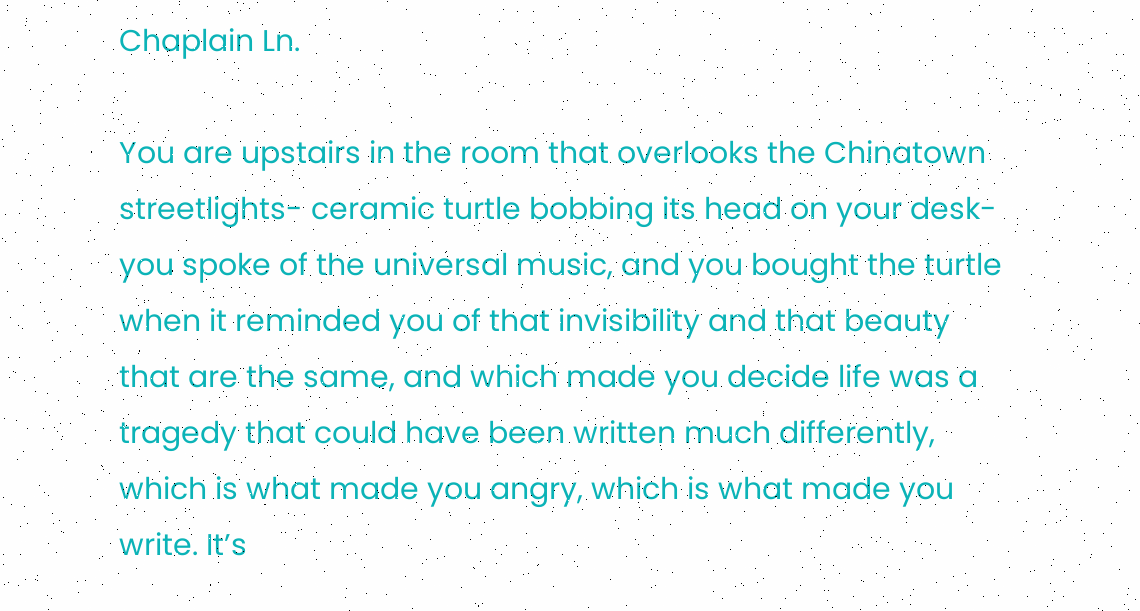Chaplain Ln.

You are upstairs in the room that overlooks the Chinatown streetlights- ceramic turtle bobbing its head on your desk- you spoke of the universal music, and you bought the turtle when it reminded you of that invisibility and that beauty that are the same, and which made you decide life was a tragedy that could have been written much differently, which is what made you angry, which is what made you write. It’s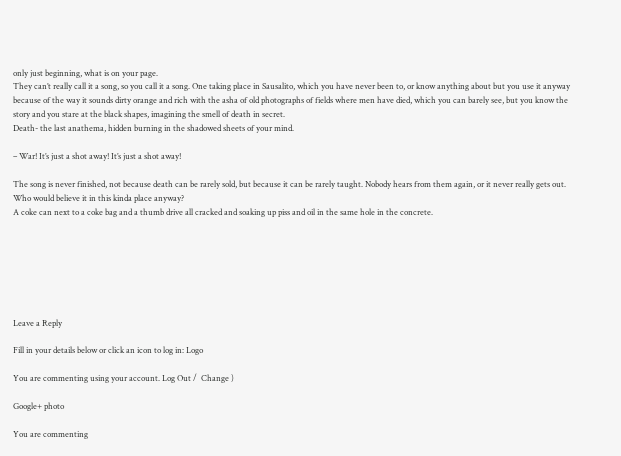only just beginning, what is on your page.
They can’t really call it a song, so you call it a song. One taking place in Sausalito, which you have never been to, or know anything about but you use it anyway because of the way it sounds dirty orange and rich with the asha of old photographs of fields where men have died, which you can barely see, but you know the story and you stare at the black shapes, imagining the smell of death in secret.
Death- the last anathema, hidden burning in the shadowed sheets of your mind.

– War! It’s just a shot away! It’s just a shot away!

The song is never finished, not because death can be rarely sold, but because it can be rarely taught. Nobody hears from them again, or it never really gets out. Who would believe it in this kinda place anyway?
A coke can next to a coke bag and a thumb drive all cracked and soaking up piss and oil in the same hole in the concrete.







Leave a Reply

Fill in your details below or click an icon to log in: Logo

You are commenting using your account. Log Out /  Change )

Google+ photo

You are commenting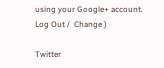using your Google+ account. Log Out /  Change )

Twitter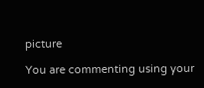picture

You are commenting using your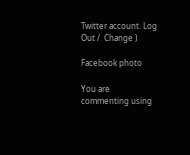Twitter account. Log Out /  Change )

Facebook photo

You are commenting using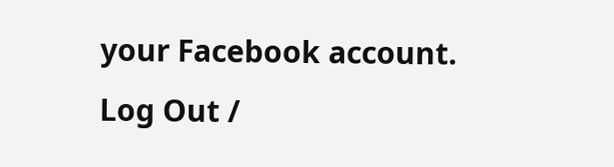your Facebook account. Log Out /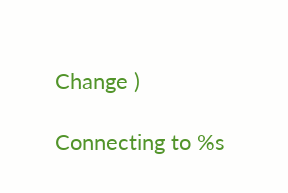Change )

Connecting to %s